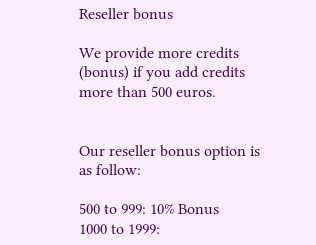Reseller bonus

We provide more credits (bonus) if you add credits more than 500 euros.


Our reseller bonus option is as follow:

500 to 999: 10% Bonus
1000 to 1999: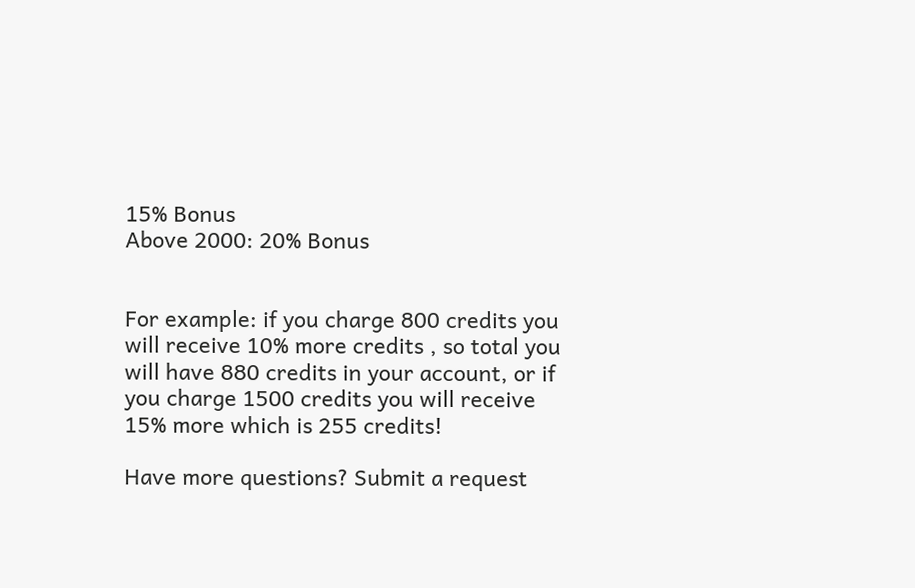15% Bonus
Above 2000: 20% Bonus


For example: if you charge 800 credits you will receive 10% more credits , so total you will have 880 credits in your account, or if you charge 1500 credits you will receive 15% more which is 255 credits!

Have more questions? Submit a request